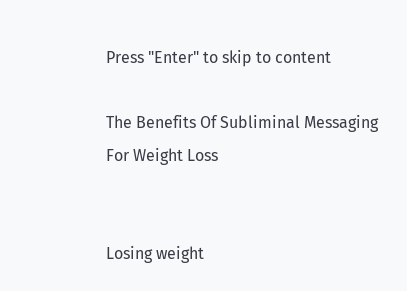Press "Enter" to skip to content

The Benefits Of Subliminal Messaging For Weight Loss


Losing weight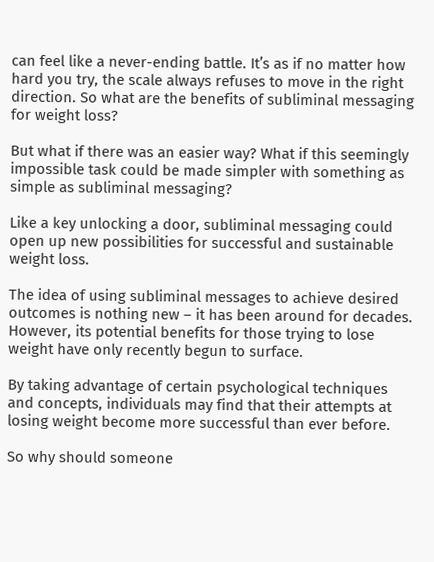can feel like a never-ending battle. It’s as if no matter how hard you try, the scale always refuses to move in the right direction. So what are the benefits of subliminal messaging for weight loss?

But what if there was an easier way? What if this seemingly impossible task could be made simpler with something as simple as subliminal messaging?

Like a key unlocking a door, subliminal messaging could open up new possibilities for successful and sustainable weight loss.

The idea of using subliminal messages to achieve desired outcomes is nothing new – it has been around for decades. However, its potential benefits for those trying to lose weight have only recently begun to surface.

By taking advantage of certain psychological techniques and concepts, individuals may find that their attempts at losing weight become more successful than ever before.

So why should someone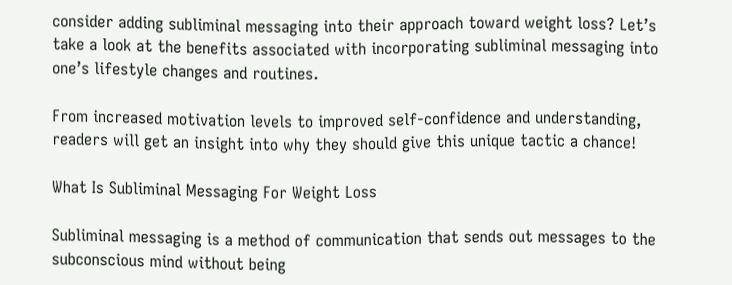consider adding subliminal messaging into their approach toward weight loss? Let’s take a look at the benefits associated with incorporating subliminal messaging into one’s lifestyle changes and routines.

From increased motivation levels to improved self-confidence and understanding, readers will get an insight into why they should give this unique tactic a chance!

What Is Subliminal Messaging For Weight Loss

Subliminal messaging is a method of communication that sends out messages to the subconscious mind without being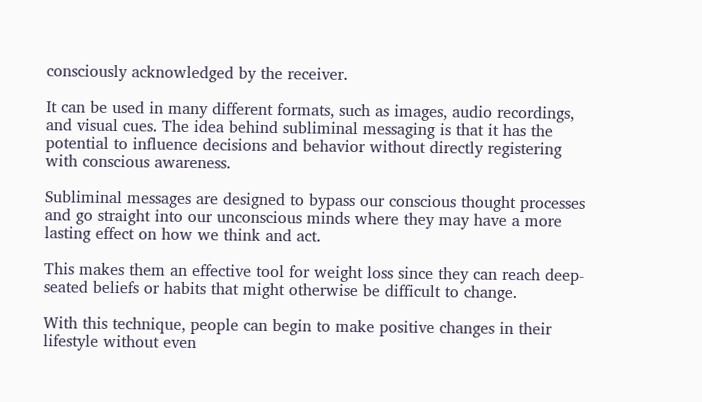consciously acknowledged by the receiver.

It can be used in many different formats, such as images, audio recordings, and visual cues. The idea behind subliminal messaging is that it has the potential to influence decisions and behavior without directly registering with conscious awareness.

Subliminal messages are designed to bypass our conscious thought processes and go straight into our unconscious minds where they may have a more lasting effect on how we think and act.

This makes them an effective tool for weight loss since they can reach deep-seated beliefs or habits that might otherwise be difficult to change.

With this technique, people can begin to make positive changes in their lifestyle without even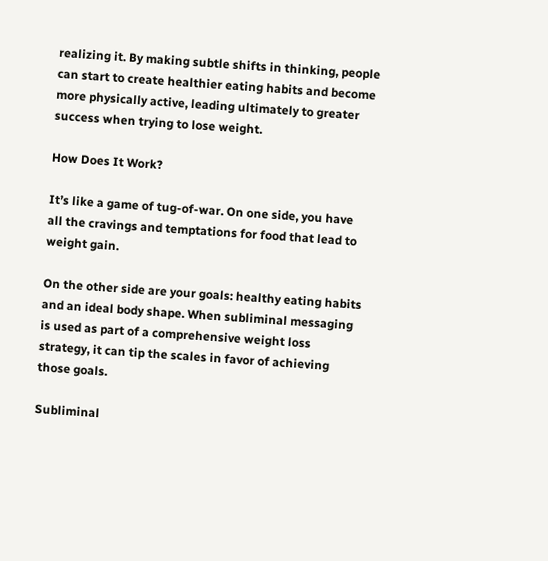realizing it. By making subtle shifts in thinking, people can start to create healthier eating habits and become more physically active, leading ultimately to greater success when trying to lose weight.

How Does It Work?

It’s like a game of tug-of-war. On one side, you have all the cravings and temptations for food that lead to weight gain.

On the other side are your goals: healthy eating habits and an ideal body shape. When subliminal messaging is used as part of a comprehensive weight loss strategy, it can tip the scales in favor of achieving those goals.

Subliminal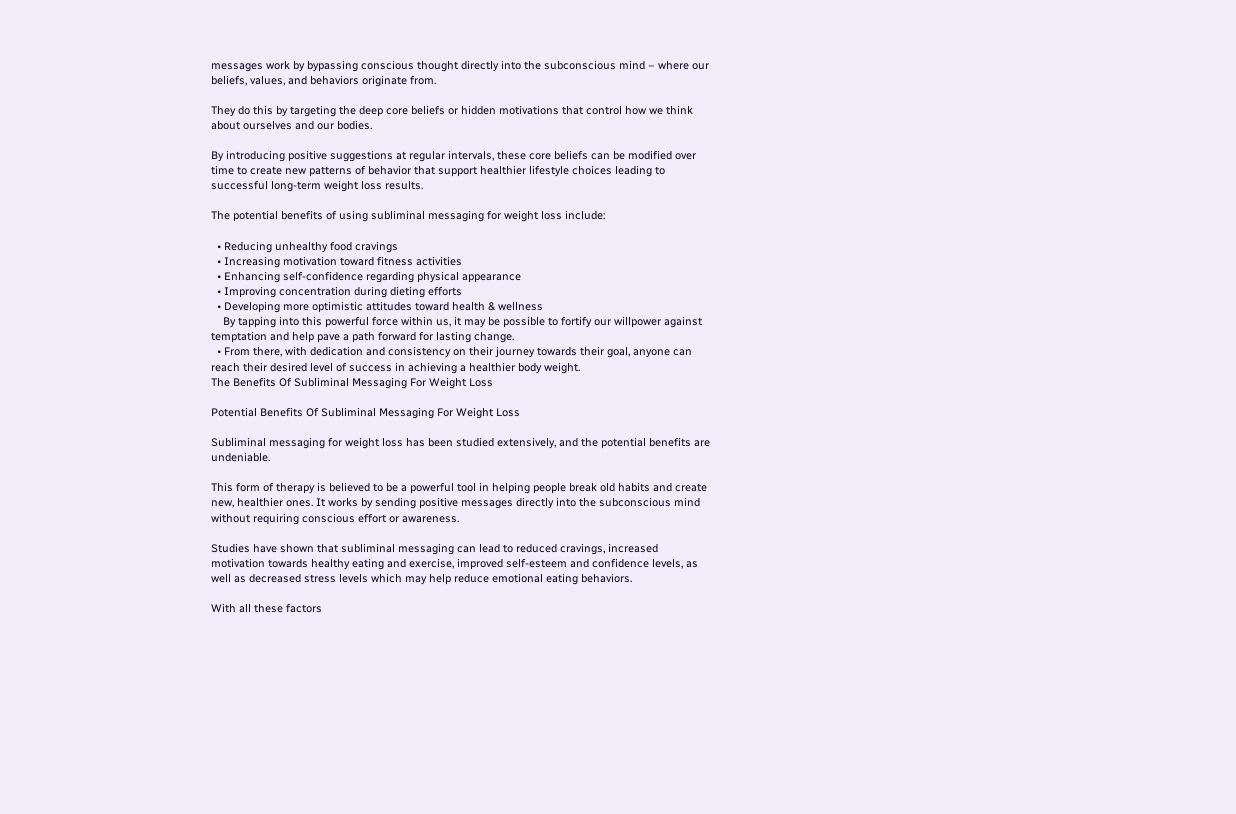messages work by bypassing conscious thought directly into the subconscious mind – where our beliefs, values, and behaviors originate from.

They do this by targeting the deep core beliefs or hidden motivations that control how we think about ourselves and our bodies.

By introducing positive suggestions at regular intervals, these core beliefs can be modified over time to create new patterns of behavior that support healthier lifestyle choices leading to successful long-term weight loss results.

The potential benefits of using subliminal messaging for weight loss include:

  • Reducing unhealthy food cravings
  • Increasing motivation toward fitness activities
  • Enhancing self-confidence regarding physical appearance
  • Improving concentration during dieting efforts
  • Developing more optimistic attitudes toward health & wellness
    By tapping into this powerful force within us, it may be possible to fortify our willpower against temptation and help pave a path forward for lasting change.
  • From there, with dedication and consistency on their journey towards their goal, anyone can reach their desired level of success in achieving a healthier body weight.
The Benefits Of Subliminal Messaging For Weight Loss

Potential Benefits Of Subliminal Messaging For Weight Loss

Subliminal messaging for weight loss has been studied extensively, and the potential benefits are undeniable.

This form of therapy is believed to be a powerful tool in helping people break old habits and create new, healthier ones. It works by sending positive messages directly into the subconscious mind without requiring conscious effort or awareness.

Studies have shown that subliminal messaging can lead to reduced cravings, increased motivation towards healthy eating and exercise, improved self-esteem and confidence levels, as well as decreased stress levels which may help reduce emotional eating behaviors.

With all these factors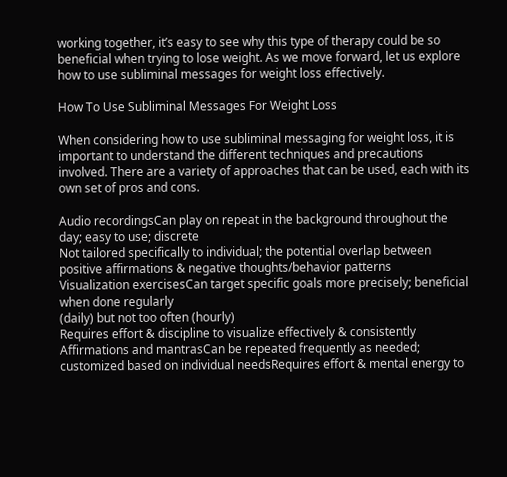working together, it’s easy to see why this type of therapy could be so beneficial when trying to lose weight. As we move forward, let us explore how to use subliminal messages for weight loss effectively.

How To Use Subliminal Messages For Weight Loss

When considering how to use subliminal messaging for weight loss, it is important to understand the different techniques and precautions involved. There are a variety of approaches that can be used, each with its own set of pros and cons.

Audio recordingsCan play on repeat in the background throughout the day; easy to use; discrete
Not tailored specifically to individual; the potential overlap between
positive affirmations & negative thoughts/behavior patterns
Visualization exercisesCan target specific goals more precisely; beneficial when done regularly
(daily) but not too often (hourly)
Requires effort & discipline to visualize effectively & consistently
Affirmations and mantrasCan be repeated frequently as needed; customized based on individual needsRequires effort & mental energy to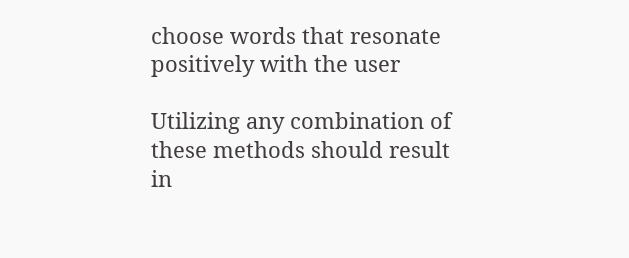choose words that resonate positively with the user

Utilizing any combination of these methods should result in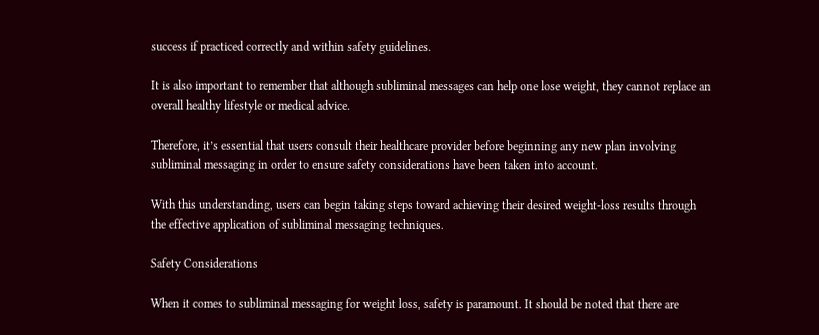success if practiced correctly and within safety guidelines.

It is also important to remember that although subliminal messages can help one lose weight, they cannot replace an overall healthy lifestyle or medical advice.

Therefore, it’s essential that users consult their healthcare provider before beginning any new plan involving subliminal messaging in order to ensure safety considerations have been taken into account.

With this understanding, users can begin taking steps toward achieving their desired weight-loss results through the effective application of subliminal messaging techniques.

Safety Considerations

When it comes to subliminal messaging for weight loss, safety is paramount. It should be noted that there are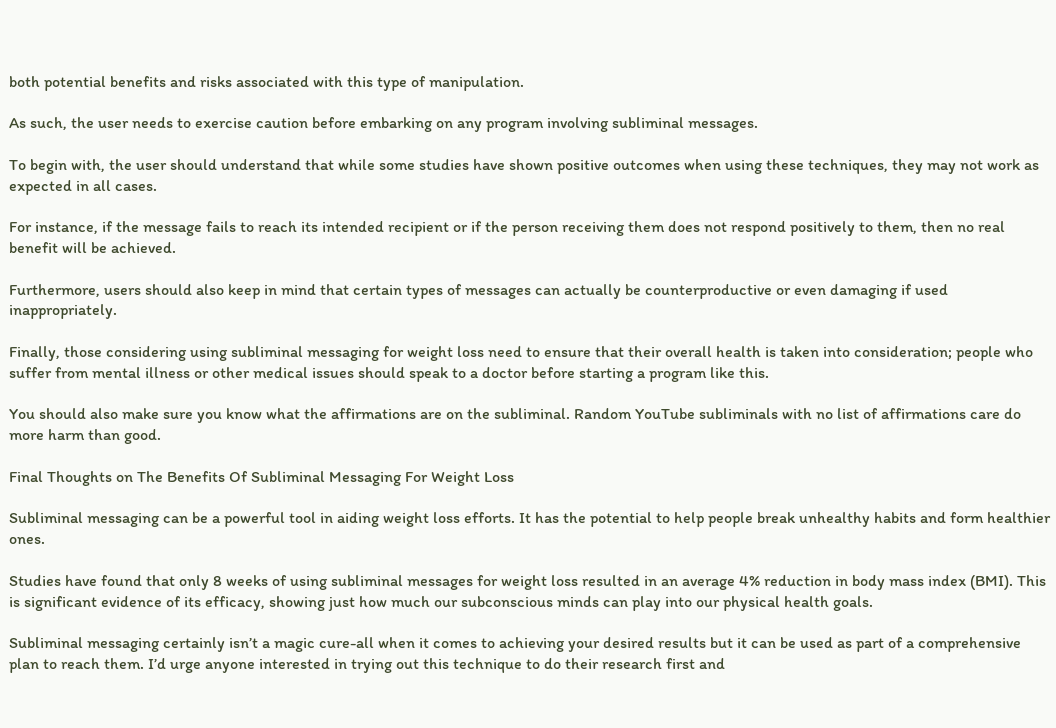both potential benefits and risks associated with this type of manipulation.

As such, the user needs to exercise caution before embarking on any program involving subliminal messages.

To begin with, the user should understand that while some studies have shown positive outcomes when using these techniques, they may not work as expected in all cases.

For instance, if the message fails to reach its intended recipient or if the person receiving them does not respond positively to them, then no real benefit will be achieved.

Furthermore, users should also keep in mind that certain types of messages can actually be counterproductive or even damaging if used inappropriately.

Finally, those considering using subliminal messaging for weight loss need to ensure that their overall health is taken into consideration; people who suffer from mental illness or other medical issues should speak to a doctor before starting a program like this.

You should also make sure you know what the affirmations are on the subliminal. Random YouTube subliminals with no list of affirmations care do more harm than good.

Final Thoughts on The Benefits Of Subliminal Messaging For Weight Loss

Subliminal messaging can be a powerful tool in aiding weight loss efforts. It has the potential to help people break unhealthy habits and form healthier ones.

Studies have found that only 8 weeks of using subliminal messages for weight loss resulted in an average 4% reduction in body mass index (BMI). This is significant evidence of its efficacy, showing just how much our subconscious minds can play into our physical health goals.

Subliminal messaging certainly isn’t a magic cure-all when it comes to achieving your desired results but it can be used as part of a comprehensive plan to reach them. I’d urge anyone interested in trying out this technique to do their research first and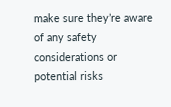make sure they’re aware of any safety considerations or potential risks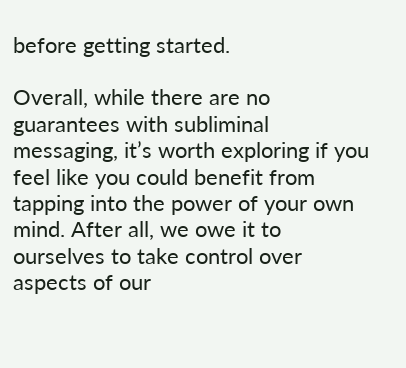before getting started.

Overall, while there are no guarantees with subliminal messaging, it’s worth exploring if you feel like you could benefit from tapping into the power of your own mind. After all, we owe it to ourselves to take control over aspects of our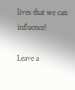lives that we can influence!

Leave a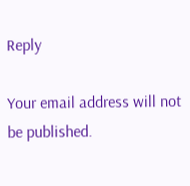Reply

Your email address will not be published.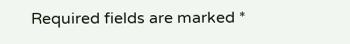Required fields are marked *